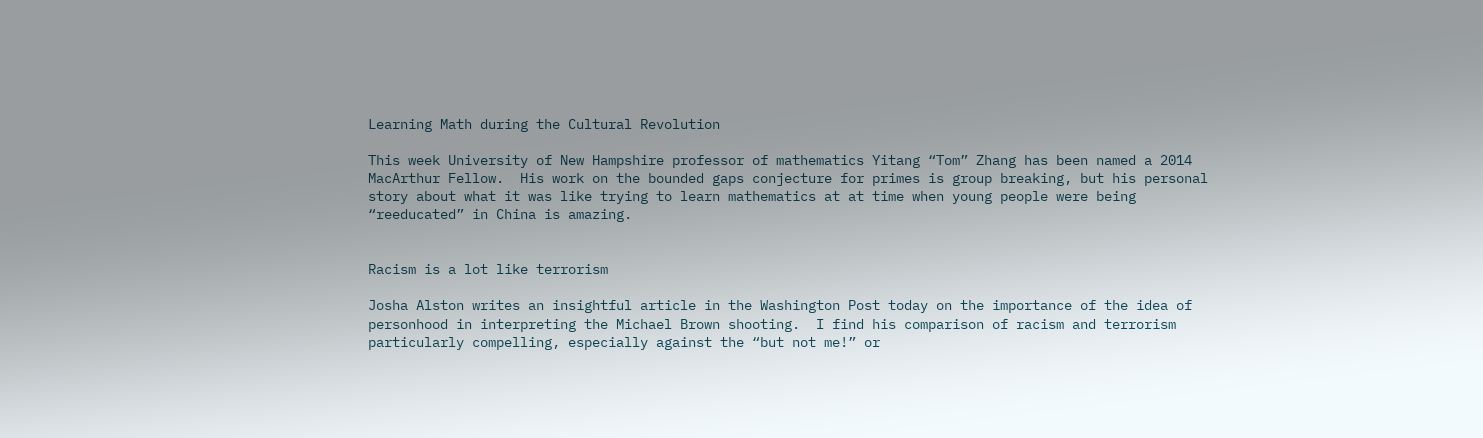Learning Math during the Cultural Revolution

This week University of New Hampshire professor of mathematics Yitang “Tom” Zhang has been named a 2014 MacArthur Fellow.  His work on the bounded gaps conjecture for primes is group breaking, but his personal story about what it was like trying to learn mathematics at at time when young people were being “reeducated” in China is amazing.


Racism is a lot like terrorism

Josha Alston writes an insightful article in the Washington Post today on the importance of the idea of personhood in interpreting the Michael Brown shooting.  I find his comparison of racism and terrorism particularly compelling, especially against the “but not me!” or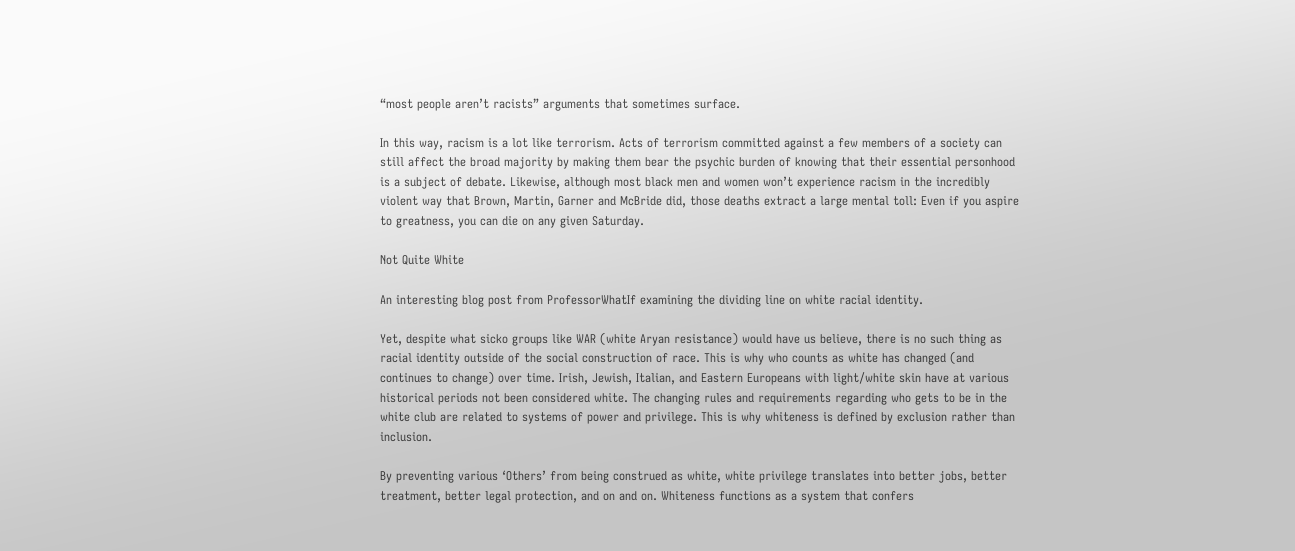“most people aren’t racists” arguments that sometimes surface.

In this way, racism is a lot like terrorism. Acts of terrorism committed against a few members of a society can still affect the broad majority by making them bear the psychic burden of knowing that their essential personhood is a subject of debate. Likewise, although most black men and women won’t experience racism in the incredibly violent way that Brown, Martin, Garner and McBride did, those deaths extract a large mental toll: Even if you aspire to greatness, you can die on any given Saturday.

Not Quite White

An interesting blog post from ProfessorWhatIf examining the dividing line on white racial identity.

Yet, despite what sicko groups like WAR (white Aryan resistance) would have us believe, there is no such thing as racial identity outside of the social construction of race. This is why who counts as white has changed (and continues to change) over time. Irish, Jewish, Italian, and Eastern Europeans with light/white skin have at various historical periods not been considered white. The changing rules and requirements regarding who gets to be in the white club are related to systems of power and privilege. This is why whiteness is defined by exclusion rather than inclusion.

By preventing various ‘Others’ from being construed as white, white privilege translates into better jobs, better treatment, better legal protection, and on and on. Whiteness functions as a system that confers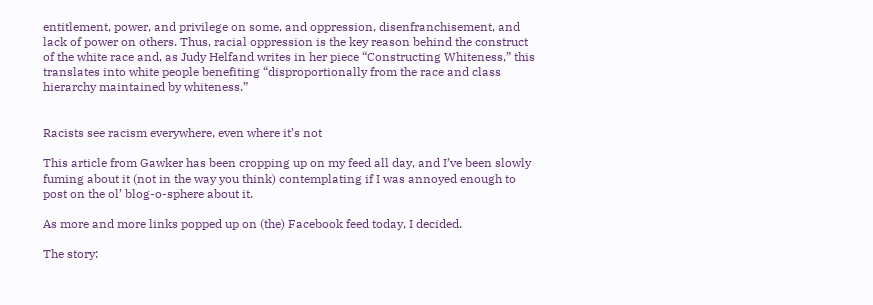entitlement, power, and privilege on some, and oppression, disenfranchisement, and lack of power on others. Thus, racial oppression is the key reason behind the construct of the white race and, as Judy Helfand writes in her piece “Constructing Whiteness,” this translates into white people benefiting “disproportionally from the race and class hierarchy maintained by whiteness.”


Racists see racism everywhere, even where it’s not

This article from Gawker has been cropping up on my feed all day, and I’ve been slowly fuming about it (not in the way you think) contemplating if I was annoyed enough to post on the ol’ blog-o-sphere about it.

As more and more links popped up on (the) Facebook feed today, I decided.

The story: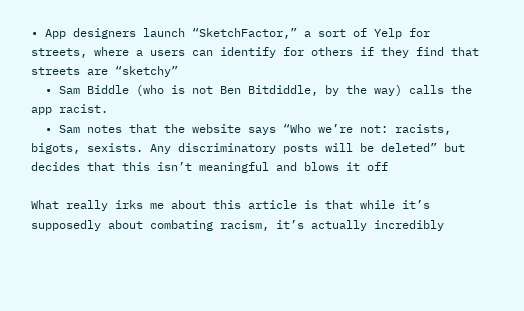• App designers launch “SketchFactor,” a sort of Yelp for streets, where a users can identify for others if they find that streets are “sketchy”
  • Sam Biddle (who is not Ben Bitdiddle, by the way) calls the app racist.
  • Sam notes that the website says “Who we’re not: racists, bigots, sexists. Any discriminatory posts will be deleted” but decides that this isn’t meaningful and blows it off

What really irks me about this article is that while it’s supposedly about combating racism, it’s actually incredibly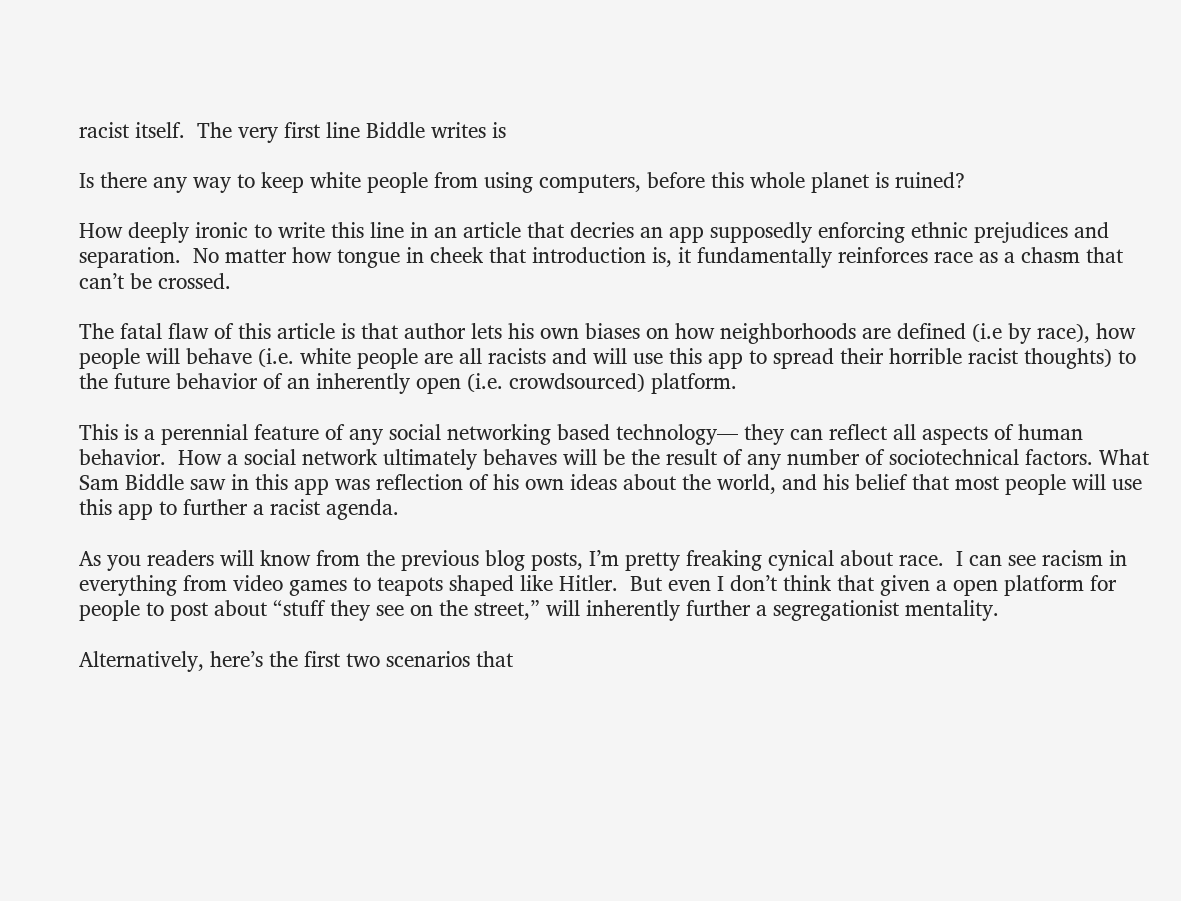racist itself.  The very first line Biddle writes is

Is there any way to keep white people from using computers, before this whole planet is ruined?

How deeply ironic to write this line in an article that decries an app supposedly enforcing ethnic prejudices and separation.  No matter how tongue in cheek that introduction is, it fundamentally reinforces race as a chasm that can’t be crossed.

The fatal flaw of this article is that author lets his own biases on how neighborhoods are defined (i.e by race), how people will behave (i.e. white people are all racists and will use this app to spread their horrible racist thoughts) to the future behavior of an inherently open (i.e. crowdsourced) platform.

This is a perennial feature of any social networking based technology— they can reflect all aspects of human behavior.  How a social network ultimately behaves will be the result of any number of sociotechnical factors. What Sam Biddle saw in this app was reflection of his own ideas about the world, and his belief that most people will use this app to further a racist agenda.

As you readers will know from the previous blog posts, I’m pretty freaking cynical about race.  I can see racism in everything from video games to teapots shaped like Hitler.  But even I don’t think that given a open platform for people to post about “stuff they see on the street,” will inherently further a segregationist mentality.

Alternatively, here’s the first two scenarios that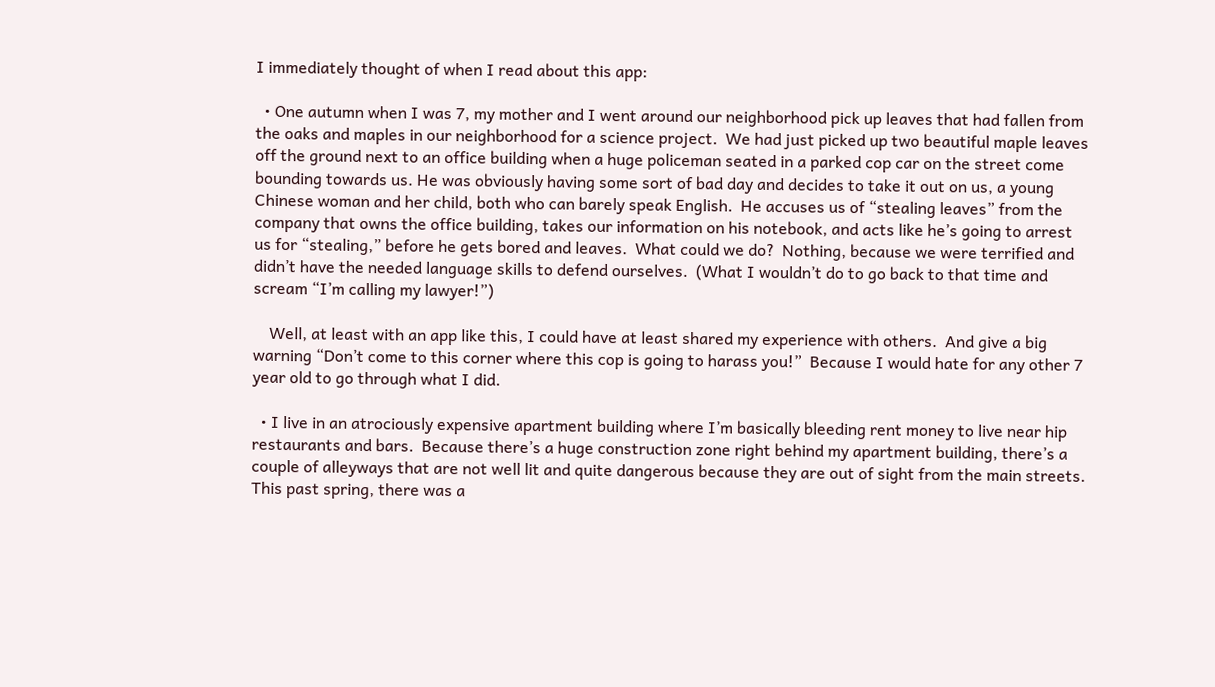I immediately thought of when I read about this app:

  • One autumn when I was 7, my mother and I went around our neighborhood pick up leaves that had fallen from the oaks and maples in our neighborhood for a science project.  We had just picked up two beautiful maple leaves off the ground next to an office building when a huge policeman seated in a parked cop car on the street come bounding towards us. He was obviously having some sort of bad day and decides to take it out on us, a young Chinese woman and her child, both who can barely speak English.  He accuses us of “stealing leaves” from the company that owns the office building, takes our information on his notebook, and acts like he’s going to arrest us for “stealing,” before he gets bored and leaves.  What could we do?  Nothing, because we were terrified and didn’t have the needed language skills to defend ourselves.  (What I wouldn’t do to go back to that time and scream “I’m calling my lawyer!”)

    Well, at least with an app like this, I could have at least shared my experience with others.  And give a big warning “Don’t come to this corner where this cop is going to harass you!”  Because I would hate for any other 7 year old to go through what I did.

  • I live in an atrociously expensive apartment building where I’m basically bleeding rent money to live near hip restaurants and bars.  Because there’s a huge construction zone right behind my apartment building, there’s a couple of alleyways that are not well lit and quite dangerous because they are out of sight from the main streets. This past spring, there was a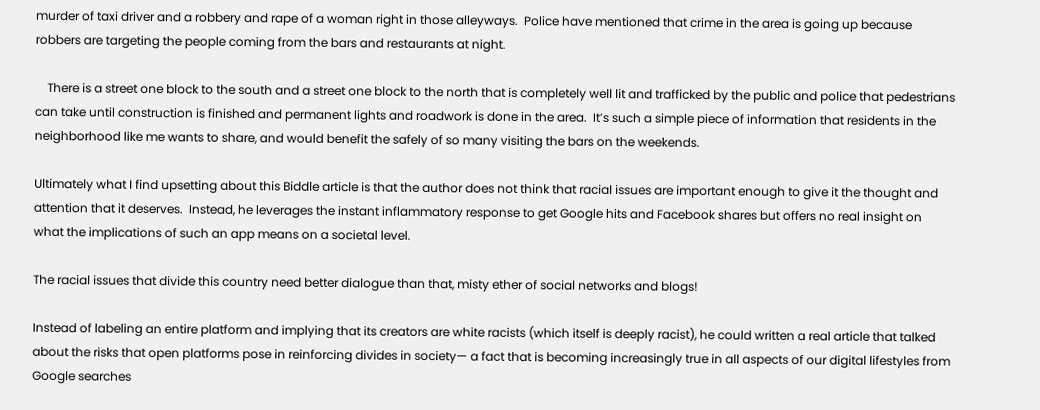murder of taxi driver and a robbery and rape of a woman right in those alleyways.  Police have mentioned that crime in the area is going up because robbers are targeting the people coming from the bars and restaurants at night.

    There is a street one block to the south and a street one block to the north that is completely well lit and trafficked by the public and police that pedestrians can take until construction is finished and permanent lights and roadwork is done in the area.  It’s such a simple piece of information that residents in the neighborhood like me wants to share, and would benefit the safely of so many visiting the bars on the weekends.

Ultimately what I find upsetting about this Biddle article is that the author does not think that racial issues are important enough to give it the thought and attention that it deserves.  Instead, he leverages the instant inflammatory response to get Google hits and Facebook shares but offers no real insight on what the implications of such an app means on a societal level.

The racial issues that divide this country need better dialogue than that, misty ether of social networks and blogs!

Instead of labeling an entire platform and implying that its creators are white racists (which itself is deeply racist), he could written a real article that talked about the risks that open platforms pose in reinforcing divides in society— a fact that is becoming increasingly true in all aspects of our digital lifestyles from Google searches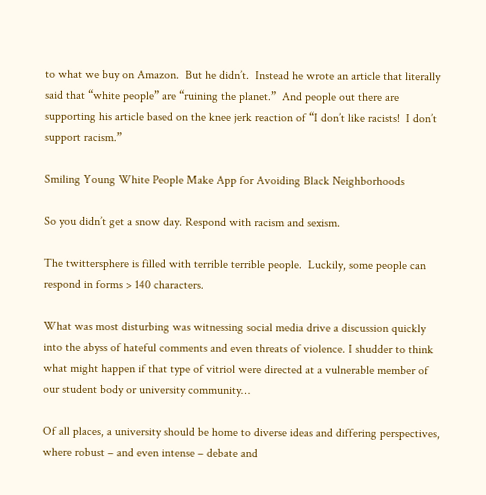to what we buy on Amazon.  But he didn’t.  Instead he wrote an article that literally said that “white people” are “ruining the planet.”  And people out there are supporting his article based on the knee jerk reaction of “I don’t like racists!  I don’t support racism.”

Smiling Young White People Make App for Avoiding Black Neighborhoods

So you didn’t get a snow day. Respond with racism and sexism.

The twittersphere is filled with terrible terrible people.  Luckily, some people can respond in forms > 140 characters.

What was most disturbing was witnessing social media drive a discussion quickly into the abyss of hateful comments and even threats of violence. I shudder to think what might happen if that type of vitriol were directed at a vulnerable member of our student body or university community…

Of all places, a university should be home to diverse ideas and differing perspectives, where robust – and even intense – debate and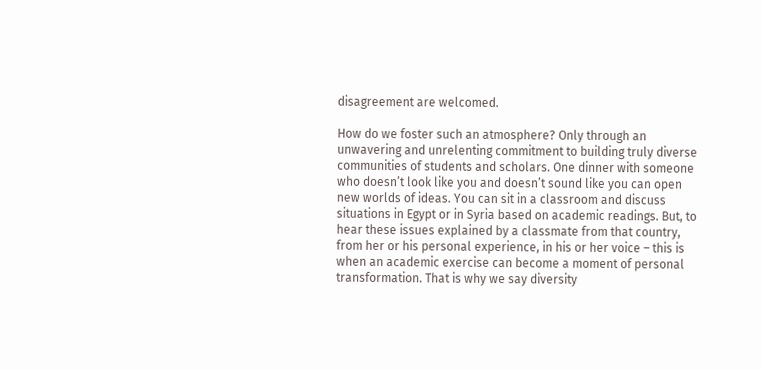disagreement are welcomed.

How do we foster such an atmosphere? Only through an unwavering and unrelenting commitment to building truly diverse communities of students and scholars. One dinner with someone who doesn’t look like you and doesn’t sound like you can open new worlds of ideas. You can sit in a classroom and discuss situations in Egypt or in Syria based on academic readings. But, to hear these issues explained by a classmate from that country, from her or his personal experience, in his or her voice – this is when an academic exercise can become a moment of personal transformation. That is why we say diversity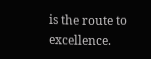is the route to excellence.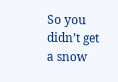So you didn’t get a snow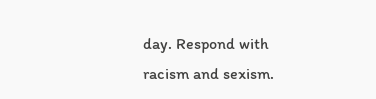day. Respond with racism and sexism.